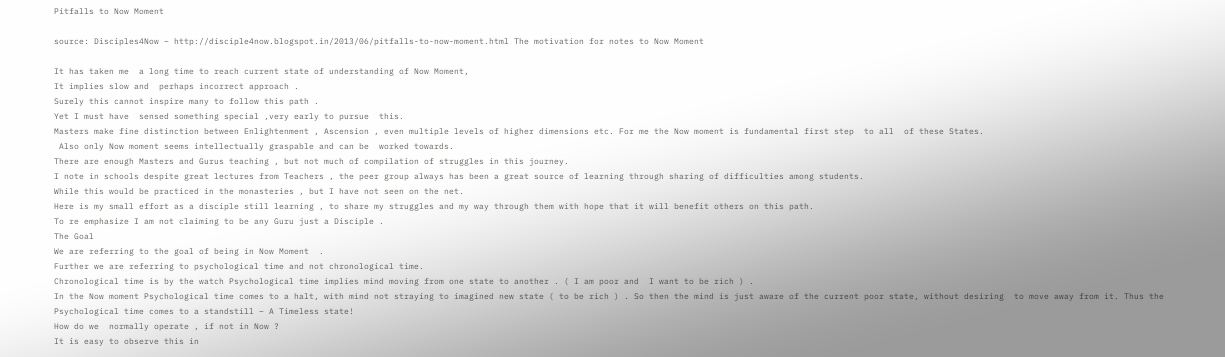Pitfalls to Now Moment

source: Disciples4Now – http://disciple4now.blogspot.in/2013/06/pitfalls-to-now-moment.html The motivation for notes to Now Moment

It has taken me  a long time to reach current state of understanding of Now Moment,
It implies slow and  perhaps incorrect approach .
Surely this cannot inspire many to follow this path .
Yet I must have  sensed something special ,very early to pursue  this.
Masters make fine distinction between Enlightenment , Ascension , even multiple levels of higher dimensions etc. For me the Now moment is fundamental first step  to all  of these States.
 Also only Now moment seems intellectually graspable and can be  worked towards.
There are enough Masters and Gurus teaching , but not much of compilation of struggles in this journey.
I note in schools despite great lectures from Teachers , the peer group always has been a great source of learning through sharing of difficulties among students.
While this would be practiced in the monasteries , but I have not seen on the net.
Here is my small effort as a disciple still learning , to share my struggles and my way through them with hope that it will benefit others on this path.
To re emphasize I am not claiming to be any Guru just a Disciple .
The Goal
We are referring to the goal of being in Now Moment  .
Further we are referring to psychological time and not chronological time.
Chronological time is by the watch Psychological time implies mind moving from one state to another . ( I am poor and  I want to be rich ) .
In the Now moment Psychological time comes to a halt, with mind not straying to imagined new state ( to be rich ) . So then the mind is just aware of the current poor state, without desiring  to move away from it. Thus the Psychological time comes to a standstill – A Timeless state!
How do we  normally operate , if not in Now ?
It is easy to observe this in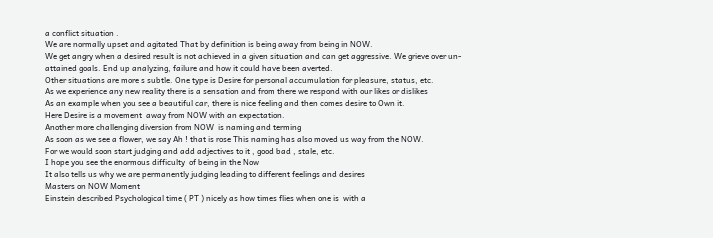a conflict situation .
We are normally upset and agitated That by definition is being away from being in NOW.
We get angry when a desired result is not achieved in a given situation and can get aggressive. We grieve over un-attained goals. End up analyzing, failure and how it could have been averted.
Other situations are more s subtle. One type is Desire for personal accumulation for pleasure, status, etc.
As we experience any new reality there is a sensation and from there we respond with our likes or dislikes
As an example when you see a beautiful car, there is nice feeling and then comes desire to Own it.
Here Desire is a movement  away from NOW with an expectation.
Another more challenging diversion from NOW  is naming and terming
As soon as we see a flower, we say Ah ! that is rose This naming has also moved us way from the NOW.
For we would soon start judging and add adjectives to it , good bad , stale, etc.
I hope you see the enormous difficulty  of being in the Now
It also tells us why we are permanently judging leading to different feelings and desires
Masters on NOW Moment
Einstein described Psychological time ( PT ) nicely as how times flies when one is  with a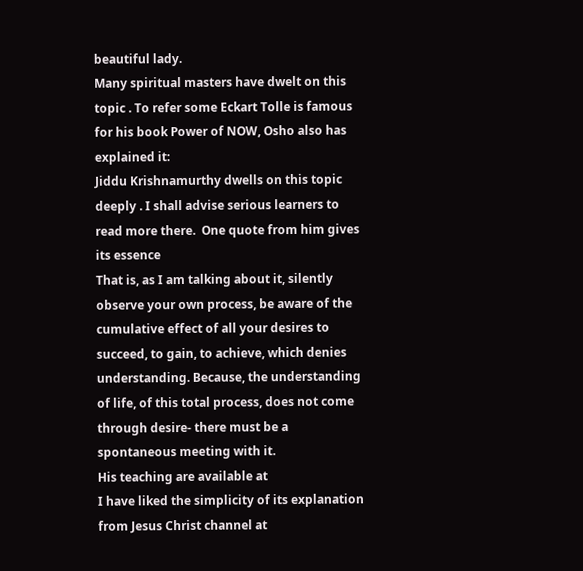beautiful lady.
Many spiritual masters have dwelt on this topic . To refer some Eckart Tolle is famous for his book Power of NOW, Osho also has explained it:
Jiddu Krishnamurthy dwells on this topic  deeply . I shall advise serious learners to read more there.  One quote from him gives its essence
That is, as I am talking about it, silently observe your own process, be aware of the cumulative effect of all your desires to succeed, to gain, to achieve, which denies understanding. Because, the understanding of life, of this total process, does not come through desire- there must be a spontaneous meeting with it.
His teaching are available at
I have liked the simplicity of its explanation from Jesus Christ channel at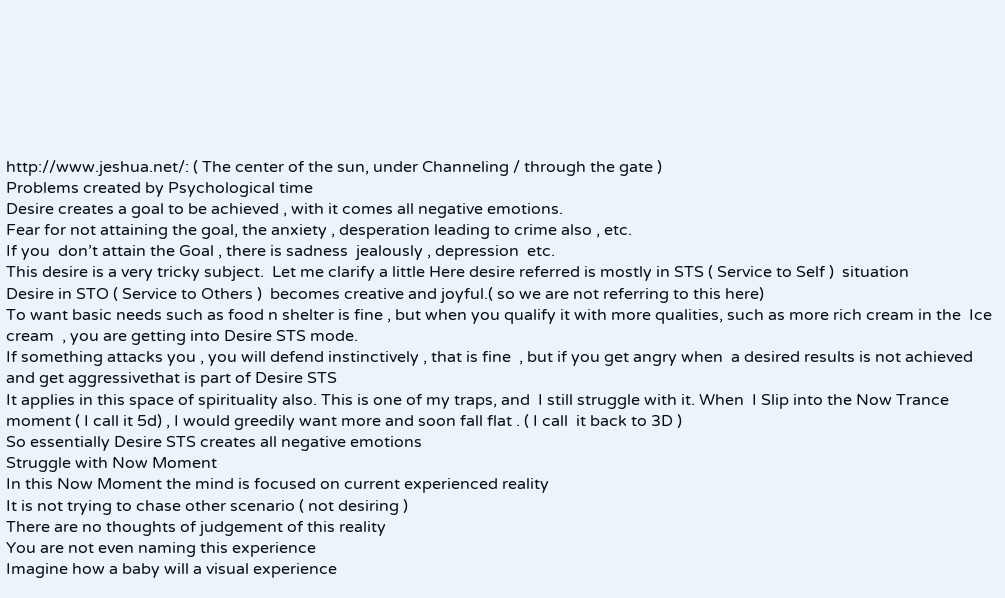http://www.jeshua.net/: ( The center of the sun, under Channeling / through the gate )
Problems created by Psychological time
Desire creates a goal to be achieved , with it comes all negative emotions.
Fear for not attaining the goal, the anxiety , desperation leading to crime also , etc.
If you  don’t attain the Goal , there is sadness  jealously , depression  etc.
This desire is a very tricky subject.  Let me clarify a little Here desire referred is mostly in STS ( Service to Self )  situation
Desire in STO ( Service to Others )  becomes creative and joyful.( so we are not referring to this here)
To want basic needs such as food n shelter is fine , but when you qualify it with more qualities, such as more rich cream in the  Ice cream  , you are getting into Desire STS mode.
If something attacks you , you will defend instinctively , that is fine  , but if you get angry when  a desired results is not achieved  and get aggressivethat is part of Desire STS
It applies in this space of spirituality also. This is one of my traps, and  I still struggle with it. When  I Slip into the Now Trance moment ( I call it 5d) , I would greedily want more and soon fall flat . ( I call  it back to 3D )
So essentially Desire STS creates all negative emotions
Struggle with Now Moment
In this Now Moment the mind is focused on current experienced reality
It is not trying to chase other scenario ( not desiring )
There are no thoughts of judgement of this reality
You are not even naming this experience
Imagine how a baby will a visual experience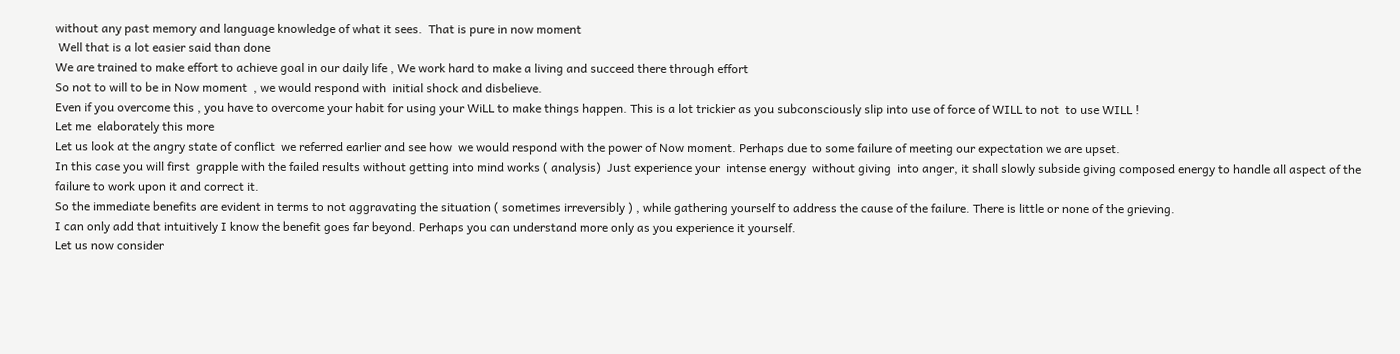without any past memory and language knowledge of what it sees.  That is pure in now moment
 Well that is a lot easier said than done
We are trained to make effort to achieve goal in our daily life , We work hard to make a living and succeed there through effort
So not to will to be in Now moment  , we would respond with  initial shock and disbelieve.
Even if you overcome this , you have to overcome your habit for using your WiLL to make things happen. This is a lot trickier as you subconsciously slip into use of force of WILL to not  to use WILL !
Let me  elaborately this more
Let us look at the angry state of conflict  we referred earlier and see how  we would respond with the power of Now moment. Perhaps due to some failure of meeting our expectation we are upset.
In this case you will first  grapple with the failed results without getting into mind works ( analysis)  Just experience your  intense energy  without giving  into anger, it shall slowly subside giving composed energy to handle all aspect of the failure to work upon it and correct it.
So the immediate benefits are evident in terms to not aggravating the situation ( sometimes irreversibly ) , while gathering yourself to address the cause of the failure. There is little or none of the grieving.
I can only add that intuitively I know the benefit goes far beyond. Perhaps you can understand more only as you experience it yourself.
Let us now consider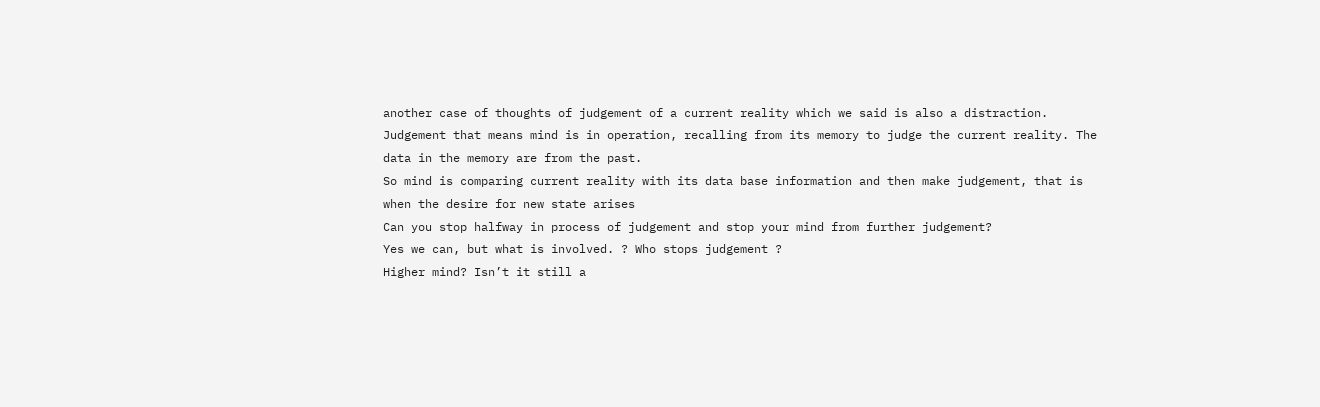another case of thoughts of judgement of a current reality which we said is also a distraction.
Judgement that means mind is in operation, recalling from its memory to judge the current reality. The data in the memory are from the past.
So mind is comparing current reality with its data base information and then make judgement, that is when the desire for new state arises
Can you stop halfway in process of judgement and stop your mind from further judgement?
Yes we can, but what is involved. ? Who stops judgement ?
Higher mind? Isn’t it still a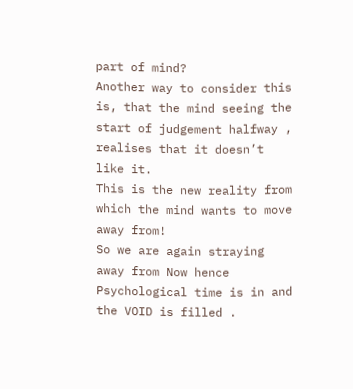part of mind?
Another way to consider this is, that the mind seeing the  start of judgement halfway , realises that it doesn’t like it.
This is the new reality from which the mind wants to move away from!
So we are again straying away from Now hence Psychological time is in and the VOID is filled .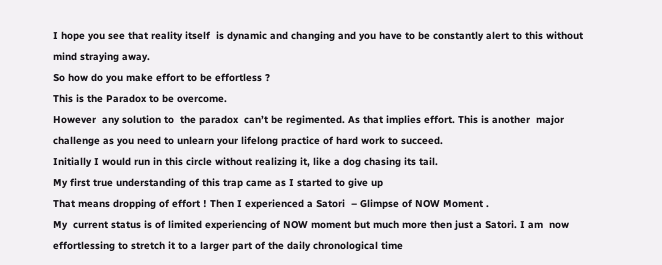I hope you see that reality itself  is dynamic and changing and you have to be constantly alert to this without mind straying away.
So how do you make effort to be effortless ?
This is the Paradox to be overcome.
However  any solution to  the paradox  can’t be regimented. As that implies effort. This is another  major challenge as you need to unlearn your lifelong practice of hard work to succeed.
Initially I would run in this circle without realizing it, like a dog chasing its tail.
My first true understanding of this trap came as I started to give up
That means dropping of effort ! Then I experienced a Satori  – Glimpse of NOW Moment .
My  current status is of limited experiencing of NOW moment but much more then just a Satori. I am  now effortlessing to stretch it to a larger part of the daily chronological time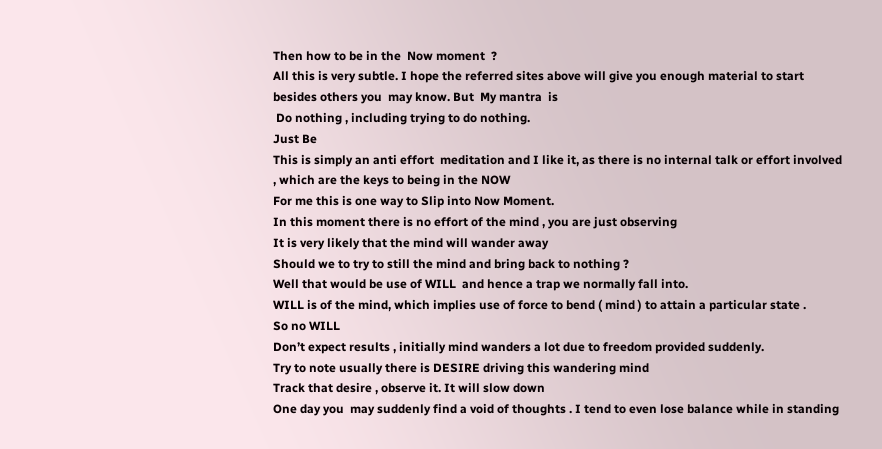Then how to be in the  Now moment  ?
All this is very subtle. I hope the referred sites above will give you enough material to start  besides others you  may know. But  My mantra  is
 Do nothing , including trying to do nothing.
Just Be
This is simply an anti effort  meditation and I like it, as there is no internal talk or effort involved , which are the keys to being in the NOW
For me this is one way to Slip into Now Moment.
In this moment there is no effort of the mind , you are just observing
It is very likely that the mind will wander away
Should we to try to still the mind and bring back to nothing ?
Well that would be use of WILL  and hence a trap we normally fall into.
WILL is of the mind, which implies use of force to bend ( mind ) to attain a particular state .
So no WILL
Don’t expect results , initially mind wanders a lot due to freedom provided suddenly.
Try to note usually there is DESIRE driving this wandering mind
Track that desire , observe it. It will slow down
One day you  may suddenly find a void of thoughts . I tend to even lose balance while in standing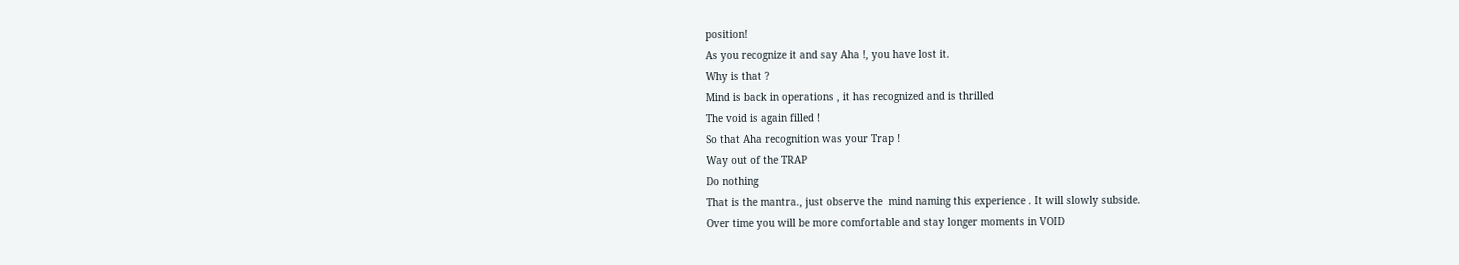position!
As you recognize it and say Aha !, you have lost it.
Why is that ?
Mind is back in operations , it has recognized and is thrilled
The void is again filled !
So that Aha recognition was your Trap !
Way out of the TRAP
Do nothing
That is the mantra., just observe the  mind naming this experience . It will slowly subside.
Over time you will be more comfortable and stay longer moments in VOID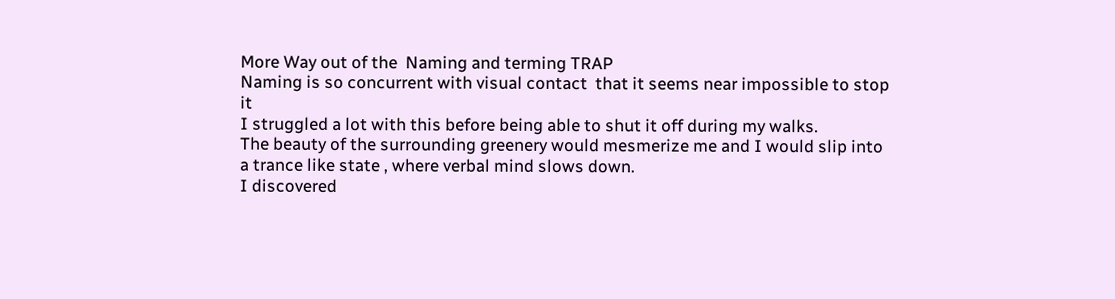More Way out of the  Naming and terming TRAP
Naming is so concurrent with visual contact  that it seems near impossible to stop it
I struggled a lot with this before being able to shut it off during my walks.
The beauty of the surrounding greenery would mesmerize me and I would slip into a trance like state , where verbal mind slows down.
I discovered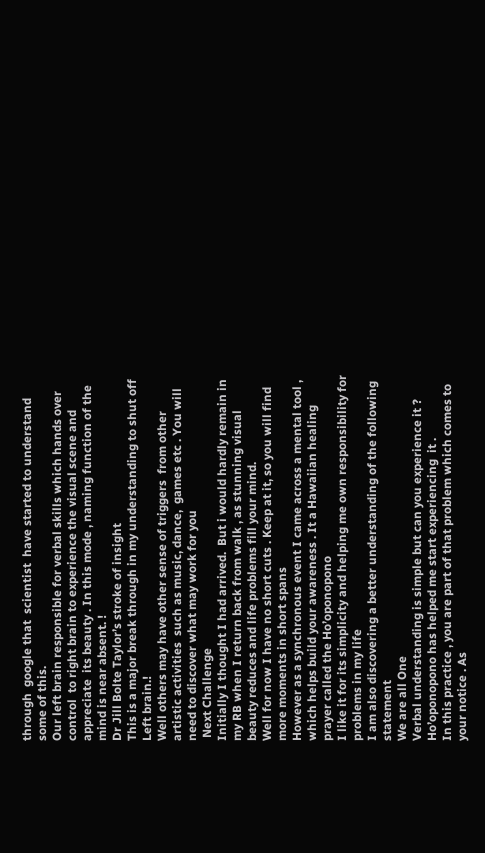through  google that  scientist  have started to understand some of this.
Our left brain responsible for verbal skills which hands over control  to right brain to experience the visual scene and appreciate  its beauty . In this mode , naming function of the  mind is near absent. !
Dr Jill Bolte Taylor’s stroke of insight
This is a major break through in my understanding to shut off Left brain.!
Well others may have other sense of triggers  from other artistic activities  such as music, dance,  games etc . You will need to discover what may work for you
 Next Challenge
Initially I thought I had arrived.  But i would hardly remain in my RB when I return back from walk , as stunning visual beauty reduces and life problems fill your mind.
Well for now I have no short cuts . Keep at it, so you will find  more moments in short spans
However as a synchronous event I came across a mental tool , which helps build your awareness . It a Hawaiian healing prayer called the Ho’oponopono
I like it for its simplicity and helping me own responsibility for problems in my life
I am also discovering a better understanding of the following statement
We are all One
Verbal understanding is simple but can you experience it ?
Ho’oponopono has helped me start experiencing  it .
In this practice , you are part of that problem which comes to your notice . As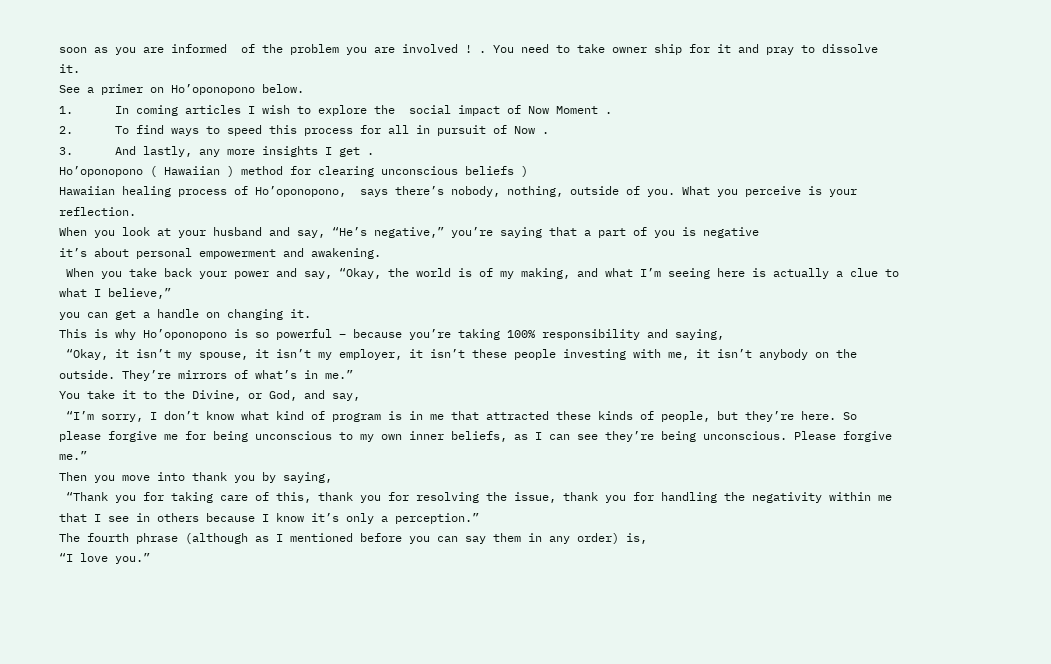soon as you are informed  of the problem you are involved ! . You need to take owner ship for it and pray to dissolve it.
See a primer on Ho’oponopono below.
1.      In coming articles I wish to explore the  social impact of Now Moment .
2.      To find ways to speed this process for all in pursuit of Now .
3.      And lastly, any more insights I get .
Ho’oponopono ( Hawaiian ) method for clearing unconscious beliefs )
Hawaiian healing process of Ho’oponopono,  says there’s nobody, nothing, outside of you. What you perceive is your reflection.
When you look at your husband and say, “He’s negative,” you’re saying that a part of you is negative
it’s about personal empowerment and awakening.
 When you take back your power and say, “Okay, the world is of my making, and what I’m seeing here is actually a clue to what I believe,”
you can get a handle on changing it.
This is why Ho’oponopono is so powerful – because you’re taking 100% responsibility and saying,
 “Okay, it isn’t my spouse, it isn’t my employer, it isn’t these people investing with me, it isn’t anybody on the outside. They’re mirrors of what’s in me.”
You take it to the Divine, or God, and say,
 “I’m sorry, I don’t know what kind of program is in me that attracted these kinds of people, but they’re here. So please forgive me for being unconscious to my own inner beliefs, as I can see they’re being unconscious. Please forgive me.”
Then you move into thank you by saying,
 “Thank you for taking care of this, thank you for resolving the issue, thank you for handling the negativity within me that I see in others because I know it’s only a perception.”
The fourth phrase (although as I mentioned before you can say them in any order) is,
“I love you.”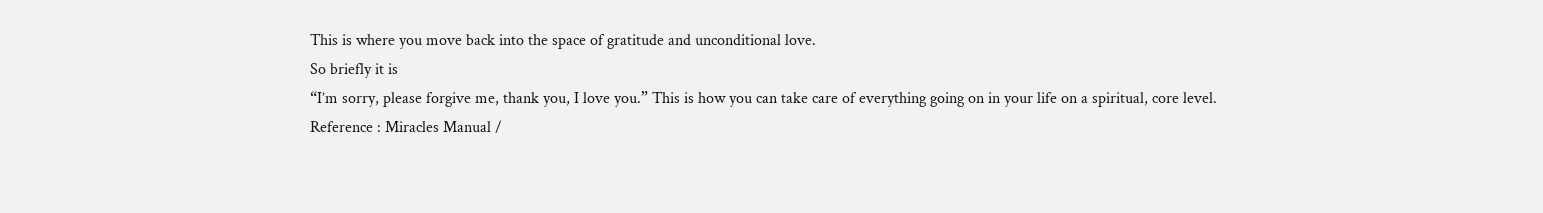This is where you move back into the space of gratitude and unconditional love.
So briefly it is
“I’m sorry, please forgive me, thank you, I love you.” This is how you can take care of everything going on in your life on a spiritual, core level.
Reference : Miracles Manual /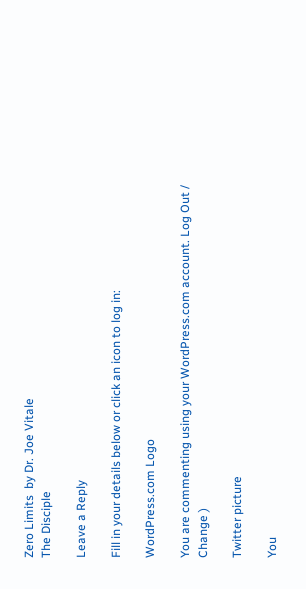Zero Limits  by Dr. Joe Vitale
The Disciple

Leave a Reply

Fill in your details below or click an icon to log in:

WordPress.com Logo

You are commenting using your WordPress.com account. Log Out / Change )

Twitter picture

You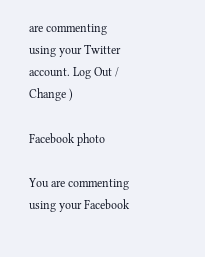are commenting using your Twitter account. Log Out / Change )

Facebook photo

You are commenting using your Facebook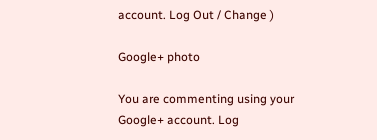account. Log Out / Change )

Google+ photo

You are commenting using your Google+ account. Log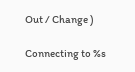Out / Change )

Connecting to %s